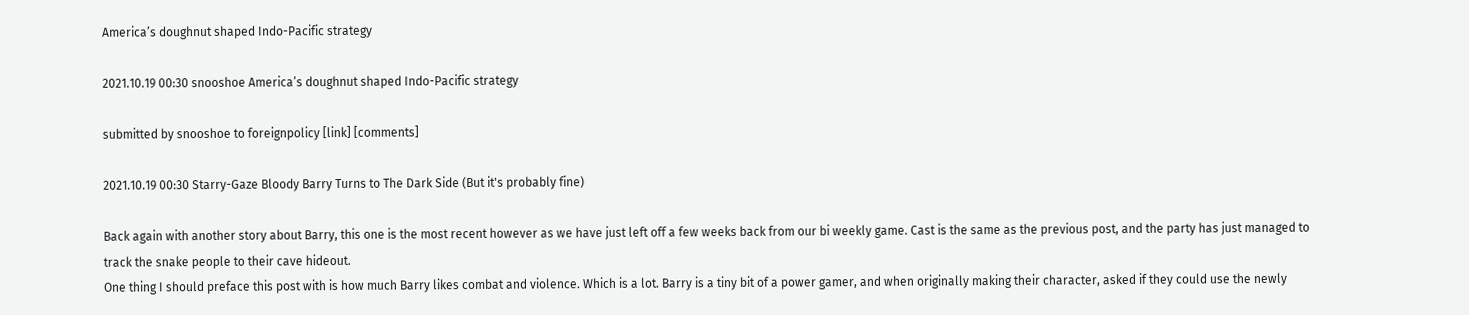America’s doughnut shaped Indo-Pacific strategy

2021.10.19 00:30 snooshoe America’s doughnut shaped Indo-Pacific strategy

submitted by snooshoe to foreignpolicy [link] [comments]

2021.10.19 00:30 Starry-Gaze Bloody Barry Turns to The Dark Side (But it's probably fine)

Back again with another story about Barry, this one is the most recent however as we have just left off a few weeks back from our bi weekly game. Cast is the same as the previous post, and the party has just managed to track the snake people to their cave hideout.
One thing I should preface this post with is how much Barry likes combat and violence. Which is a lot. Barry is a tiny bit of a power gamer, and when originally making their character, asked if they could use the newly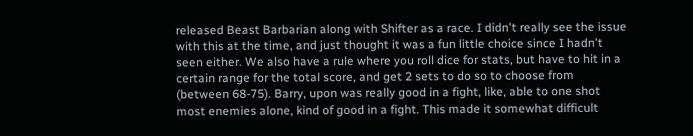released Beast Barbarian along with Shifter as a race. I didn't really see the issue with this at the time, and just thought it was a fun little choice since I hadn't seen either. We also have a rule where you roll dice for stats, but have to hit in a certain range for the total score, and get 2 sets to do so to choose from (between 68-75). Barry, upon was really good in a fight, like, able to one shot most enemies alone, kind of good in a fight. This made it somewhat difficult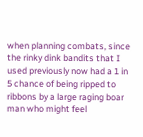when planning combats, since the rinky dink bandits that I used previously now had a 1 in 5 chance of being ripped to ribbons by a large raging boar man who might feel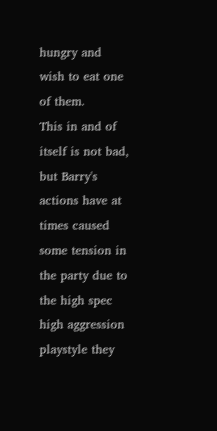hungry and wish to eat one of them.
This in and of itself is not bad, but Barry's actions have at times caused some tension in the party due to the high spec high aggression playstyle they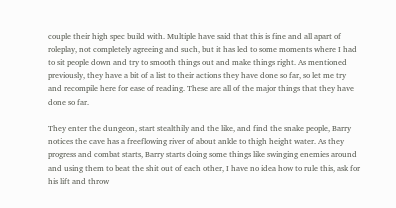couple their high spec build with. Multiple have said that this is fine and all apart of roleplay, not completely agreeing and such, but it has led to some moments where I had to sit people down and try to smooth things out and make things right. As mentioned previously, they have a bit of a list to their actions they have done so far, so let me try and recompile here for ease of reading. These are all of the major things that they have done so far.

They enter the dungeon, start stealthily and the like, and find the snake people, Barry notices the cave has a freeflowing river of about ankle to thigh height water. As they progress and combat starts, Barry starts doing some things like swinging enemies around and using them to beat the shit out of each other, I have no idea how to rule this, ask for his lift and throw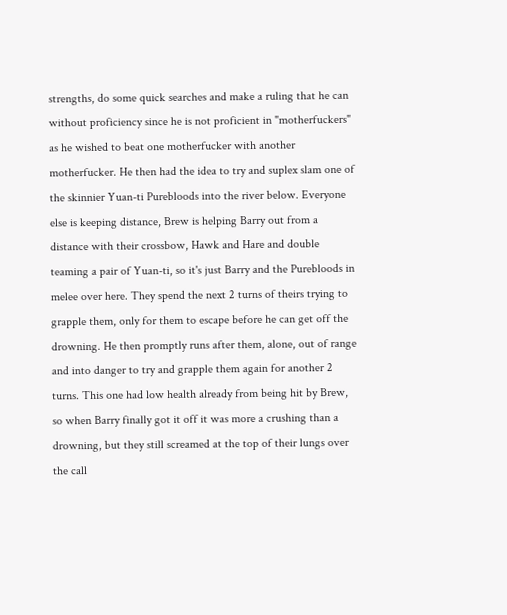strengths, do some quick searches and make a ruling that he can without proficiency since he is not proficient in "motherfuckers" as he wished to beat one motherfucker with another motherfucker. He then had the idea to try and suplex slam one of the skinnier Yuan-ti Purebloods into the river below. Everyone else is keeping distance, Brew is helping Barry out from a distance with their crossbow, Hawk and Hare and double teaming a pair of Yuan-ti, so it's just Barry and the Purebloods in melee over here. They spend the next 2 turns of theirs trying to grapple them, only for them to escape before he can get off the drowning. He then promptly runs after them, alone, out of range and into danger to try and grapple them again for another 2 turns. This one had low health already from being hit by Brew, so when Barry finally got it off it was more a crushing than a drowning, but they still screamed at the top of their lungs over the call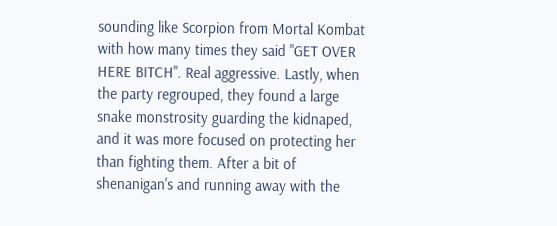sounding like Scorpion from Mortal Kombat with how many times they said "GET OVER HERE BITCH". Real aggressive. Lastly, when the party regrouped, they found a large snake monstrosity guarding the kidnaped, and it was more focused on protecting her than fighting them. After a bit of shenanigan's and running away with the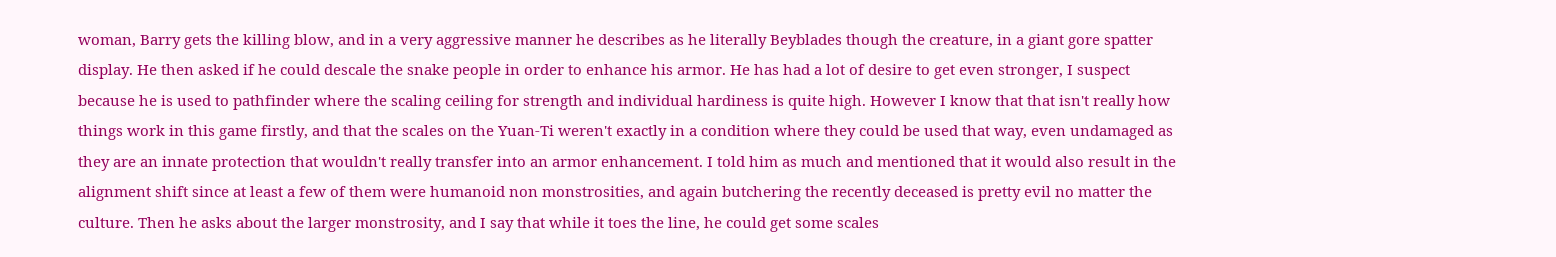woman, Barry gets the killing blow, and in a very aggressive manner he describes as he literally Beyblades though the creature, in a giant gore spatter display. He then asked if he could descale the snake people in order to enhance his armor. He has had a lot of desire to get even stronger, I suspect because he is used to pathfinder where the scaling ceiling for strength and individual hardiness is quite high. However I know that that isn't really how things work in this game firstly, and that the scales on the Yuan-Ti weren't exactly in a condition where they could be used that way, even undamaged as they are an innate protection that wouldn't really transfer into an armor enhancement. I told him as much and mentioned that it would also result in the alignment shift since at least a few of them were humanoid non monstrosities, and again butchering the recently deceased is pretty evil no matter the culture. Then he asks about the larger monstrosity, and I say that while it toes the line, he could get some scales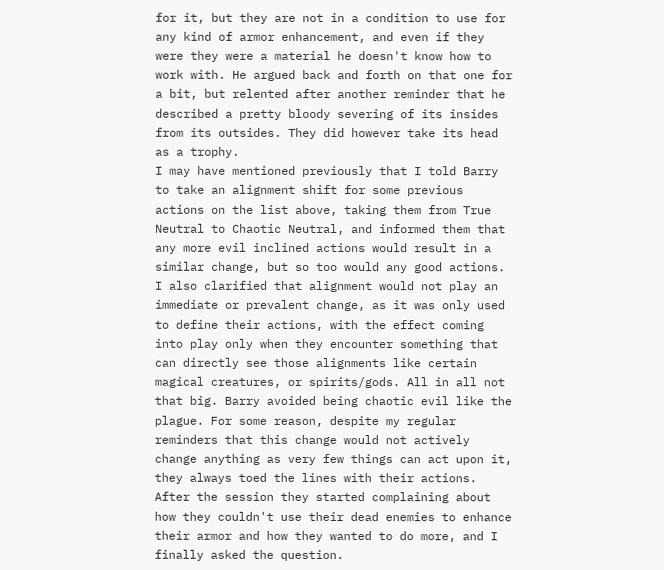for it, but they are not in a condition to use for any kind of armor enhancement, and even if they were they were a material he doesn't know how to work with. He argued back and forth on that one for a bit, but relented after another reminder that he described a pretty bloody severing of its insides from its outsides. They did however take its head as a trophy.
I may have mentioned previously that I told Barry to take an alignment shift for some previous actions on the list above, taking them from True Neutral to Chaotic Neutral, and informed them that any more evil inclined actions would result in a similar change, but so too would any good actions. I also clarified that alignment would not play an immediate or prevalent change, as it was only used to define their actions, with the effect coming into play only when they encounter something that can directly see those alignments like certain magical creatures, or spirits/gods. All in all not that big. Barry avoided being chaotic evil like the plague. For some reason, despite my regular reminders that this change would not actively change anything as very few things can act upon it, they always toed the lines with their actions. After the session they started complaining about how they couldn't use their dead enemies to enhance their armor and how they wanted to do more, and I finally asked the question.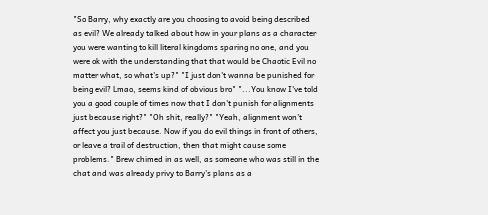"So Barry, why exactly are you choosing to avoid being described as evil? We already talked about how in your plans as a character you were wanting to kill literal kingdoms sparing no one, and you were ok with the understanding that that would be Chaotic Evil no matter what, so what's up?" "I just don't wanna be punished for being evil? Lmao, seems kind of obvious bro" "...You know I've told you a good couple of times now that I don't punish for alignments just because right?" "Oh shit, really?" "Yeah, alignment won't affect you just because. Now if you do evil things in front of others, or leave a trail of destruction, then that might cause some problems." Brew chimed in as well, as someone who was still in the chat and was already privy to Barry's plans as a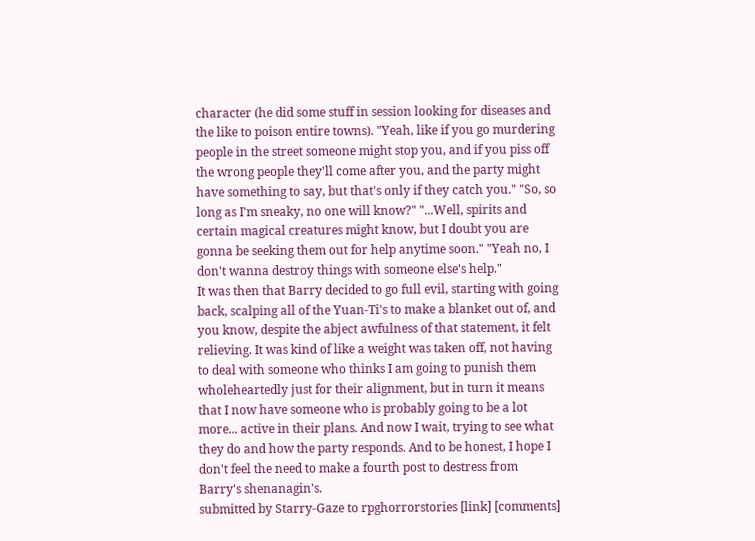character (he did some stuff in session looking for diseases and the like to poison entire towns). "Yeah, like if you go murdering people in the street someone might stop you, and if you piss off the wrong people they'll come after you, and the party might have something to say, but that's only if they catch you." "So, so long as I'm sneaky, no one will know?" "...Well, spirits and certain magical creatures might know, but I doubt you are gonna be seeking them out for help anytime soon." "Yeah no, I don't wanna destroy things with someone else's help."
It was then that Barry decided to go full evil, starting with going back, scalping all of the Yuan-Ti's to make a blanket out of, and you know, despite the abject awfulness of that statement, it felt relieving. It was kind of like a weight was taken off, not having to deal with someone who thinks I am going to punish them wholeheartedly just for their alignment, but in turn it means that I now have someone who is probably going to be a lot more... active in their plans. And now I wait, trying to see what they do and how the party responds. And to be honest, I hope I don't feel the need to make a fourth post to destress from Barry's shenanagin's.
submitted by Starry-Gaze to rpghorrorstories [link] [comments]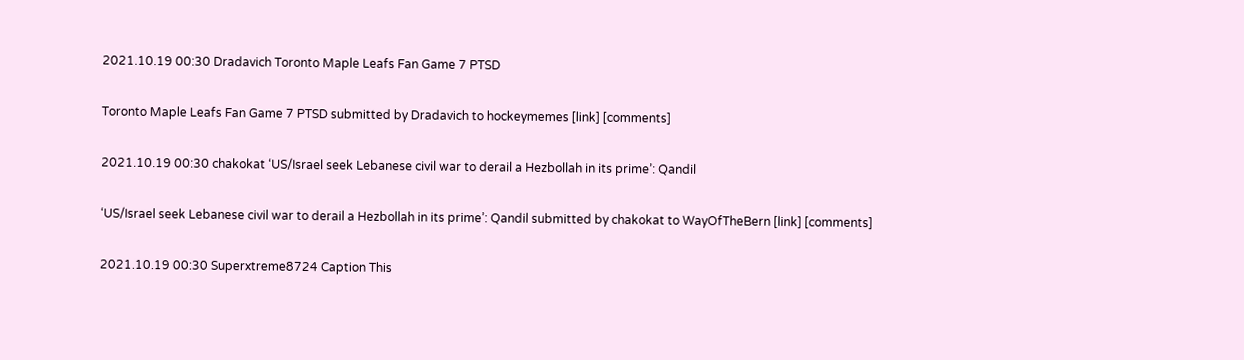2021.10.19 00:30 Dradavich Toronto Maple Leafs Fan Game 7 PTSD

Toronto Maple Leafs Fan Game 7 PTSD submitted by Dradavich to hockeymemes [link] [comments]

2021.10.19 00:30 chakokat ‘US/Israel seek Lebanese civil war to derail a Hezbollah in its prime’: Qandil

‘US/Israel seek Lebanese civil war to derail a Hezbollah in its prime’: Qandil submitted by chakokat to WayOfTheBern [link] [comments]

2021.10.19 00:30 Superxtreme8724 Caption This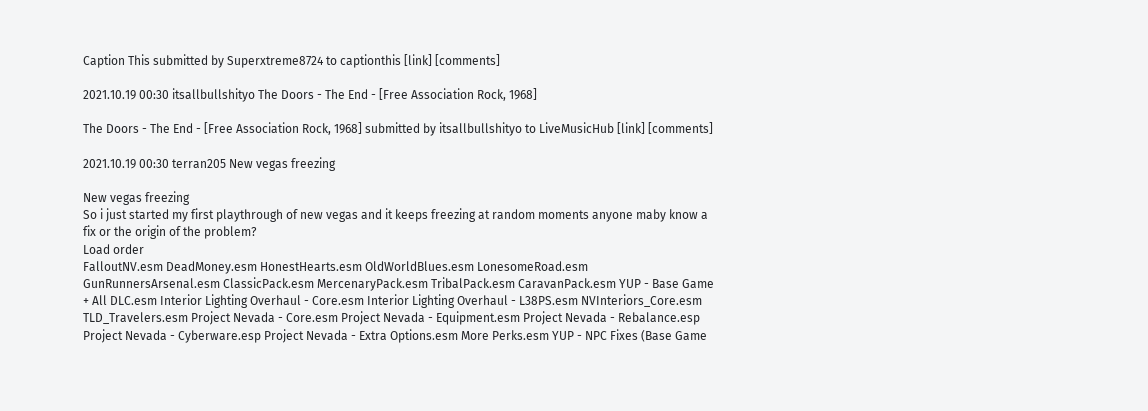Caption This submitted by Superxtreme8724 to captionthis [link] [comments]

2021.10.19 00:30 itsallbullshityo The Doors - The End - [Free Association Rock, 1968]

The Doors - The End - [Free Association Rock, 1968] submitted by itsallbullshityo to LiveMusicHub [link] [comments]

2021.10.19 00:30 terran205 New vegas freezing

New vegas freezing
So i just started my first playthrough of new vegas and it keeps freezing at random moments anyone maby know a fix or the origin of the problem?
Load order
FalloutNV.esm DeadMoney.esm HonestHearts.esm OldWorldBlues.esm LonesomeRoad.esm GunRunnersArsenal.esm ClassicPack.esm MercenaryPack.esm TribalPack.esm CaravanPack.esm YUP - Base Game + All DLC.esm Interior Lighting Overhaul - Core.esm Interior Lighting Overhaul - L38PS.esm NVInteriors_Core.esm TLD_Travelers.esm Project Nevada - Core.esm Project Nevada - Equipment.esm Project Nevada - Rebalance.esp Project Nevada - Cyberware.esp Project Nevada - Extra Options.esm More Perks.esm YUP - NPC Fixes (Base Game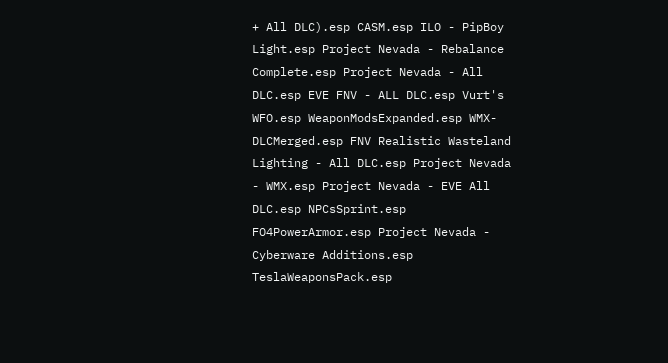+ All DLC).esp CASM.esp ILO - PipBoy Light.esp Project Nevada - Rebalance Complete.esp Project Nevada - All DLC.esp EVE FNV - ALL DLC.esp Vurt's WFO.esp WeaponModsExpanded.esp WMX-DLCMerged.esp FNV Realistic Wasteland Lighting - All DLC.esp Project Nevada - WMX.esp Project Nevada - EVE All DLC.esp NPCsSprint.esp FO4PowerArmor.esp Project Nevada - Cyberware Additions.esp TeslaWeaponsPack.esp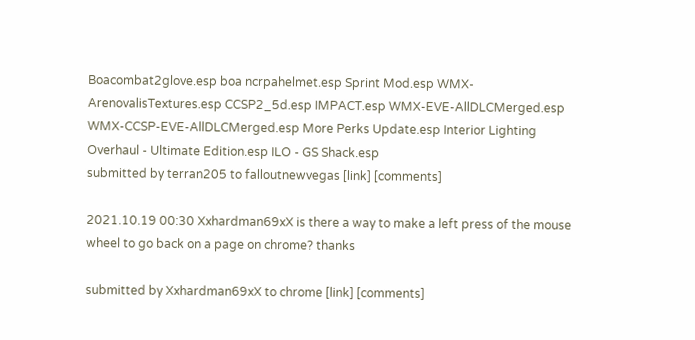Boacombat2glove.esp boa ncrpahelmet.esp Sprint Mod.esp WMX-ArenovalisTextures.esp CCSP2_5d.esp IMPACT.esp WMX-EVE-AllDLCMerged.esp WMX-CCSP-EVE-AllDLCMerged.esp More Perks Update.esp Interior Lighting Overhaul - Ultimate Edition.esp ILO - GS Shack.esp
submitted by terran205 to falloutnewvegas [link] [comments]

2021.10.19 00:30 Xxhardman69xX is there a way to make a left press of the mouse wheel to go back on a page on chrome? thanks

submitted by Xxhardman69xX to chrome [link] [comments]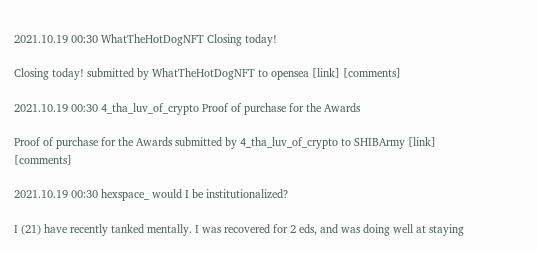2021.10.19 00:30 WhatTheHotDogNFT Closing today!

Closing today! submitted by WhatTheHotDogNFT to opensea [link] [comments]

2021.10.19 00:30 4_tha_luv_of_crypto Proof of purchase for the Awards

Proof of purchase for the Awards submitted by 4_tha_luv_of_crypto to SHIBArmy [link] [comments]

2021.10.19 00:30 hexspace_ would I be institutionalized?

I (21) have recently tanked mentally. I was recovered for 2 eds, and was doing well at staying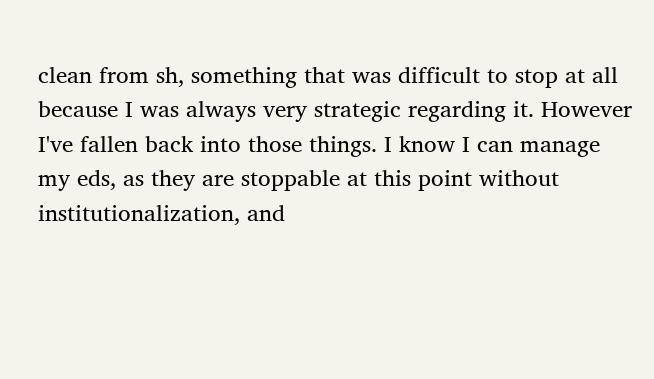clean from sh, something that was difficult to stop at all because I was always very strategic regarding it. However I've fallen back into those things. I know I can manage my eds, as they are stoppable at this point without institutionalization, and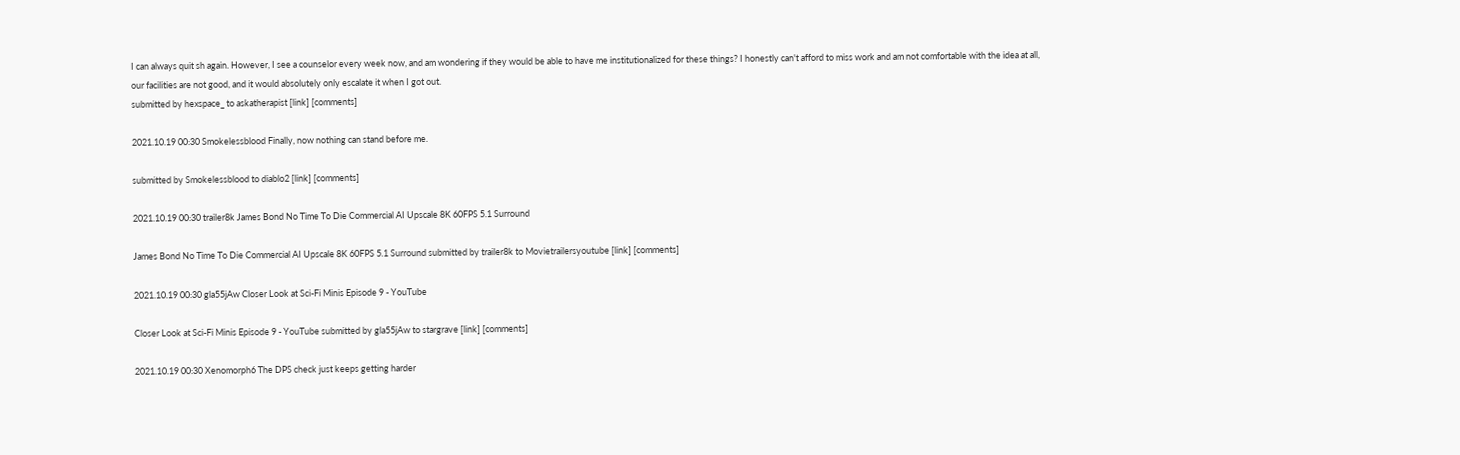I can always quit sh again. However, I see a counselor every week now, and am wondering if they would be able to have me institutionalized for these things? I honestly can't afford to miss work and am not comfortable with the idea at all, our facilities are not good, and it would absolutely only escalate it when I got out.
submitted by hexspace_ to askatherapist [link] [comments]

2021.10.19 00:30 Smokelessblood Finally, now nothing can stand before me.

submitted by Smokelessblood to diablo2 [link] [comments]

2021.10.19 00:30 trailer8k James Bond No Time To Die Commercial AI Upscale 8K 60FPS 5.1 Surround

James Bond No Time To Die Commercial AI Upscale 8K 60FPS 5.1 Surround submitted by trailer8k to Movietrailersyoutube [link] [comments]

2021.10.19 00:30 gla55jAw Closer Look at Sci-Fi Minis Episode 9 - YouTube

Closer Look at Sci-Fi Minis Episode 9 - YouTube submitted by gla55jAw to stargrave [link] [comments]

2021.10.19 00:30 Xenomorph6 The DPS check just keeps getting harder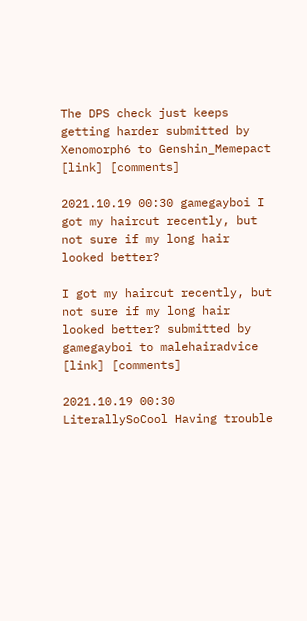The DPS check just keeps getting harder submitted by Xenomorph6 to Genshin_Memepact [link] [comments]

2021.10.19 00:30 gamegayboi I got my haircut recently, but not sure if my long hair looked better?

I got my haircut recently, but not sure if my long hair looked better? submitted by gamegayboi to malehairadvice [link] [comments]

2021.10.19 00:30 LiterallySoCool Having trouble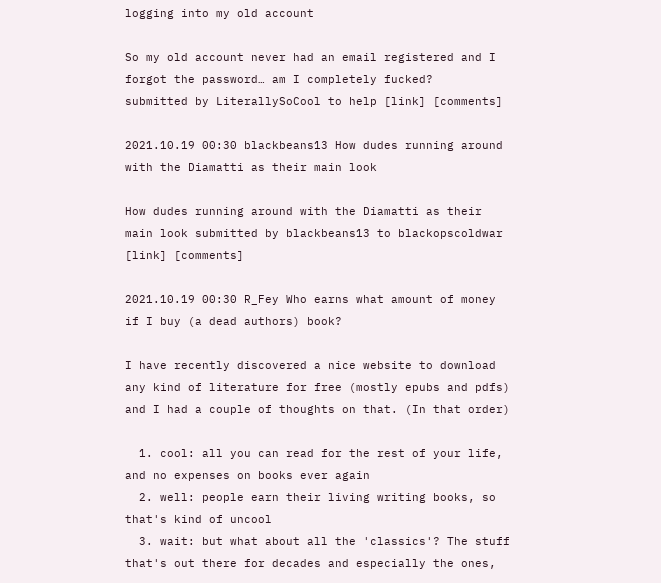logging into my old account

So my old account never had an email registered and I forgot the password… am I completely fucked?
submitted by LiterallySoCool to help [link] [comments]

2021.10.19 00:30 blackbeans13 How dudes running around with the Diamatti as their main look

How dudes running around with the Diamatti as their main look submitted by blackbeans13 to blackopscoldwar [link] [comments]

2021.10.19 00:30 R_Fey Who earns what amount of money if I buy (a dead authors) book?

I have recently discovered a nice website to download any kind of literature for free (mostly epubs and pdfs) and I had a couple of thoughts on that. (In that order)

  1. cool: all you can read for the rest of your life, and no expenses on books ever again
  2. well: people earn their living writing books, so that's kind of uncool
  3. wait: but what about all the 'classics'? The stuff that's out there for decades and especially the ones,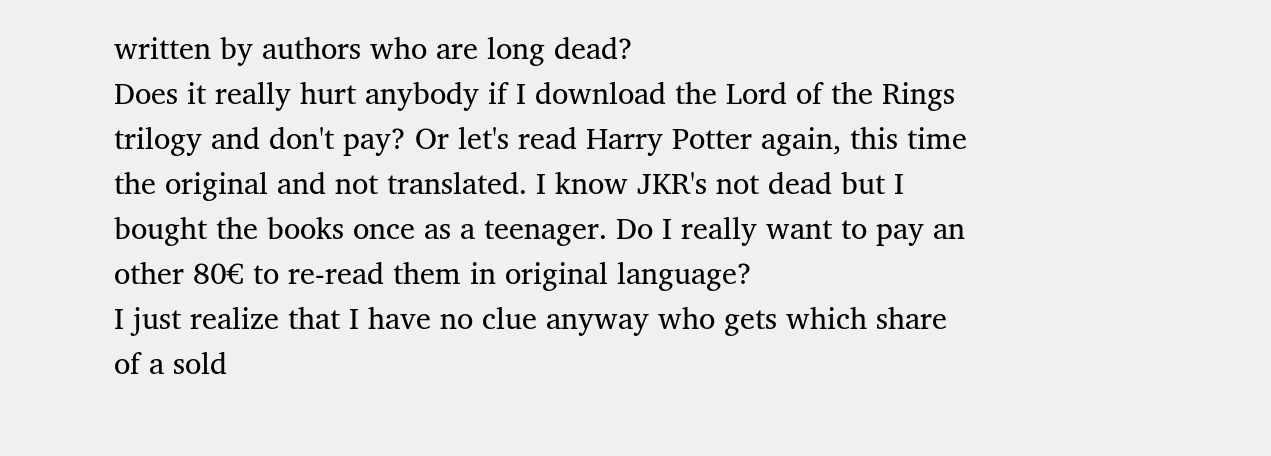written by authors who are long dead?
Does it really hurt anybody if I download the Lord of the Rings trilogy and don't pay? Or let's read Harry Potter again, this time the original and not translated. I know JKR's not dead but I bought the books once as a teenager. Do I really want to pay an other 80€ to re-read them in original language?
I just realize that I have no clue anyway who gets which share of a sold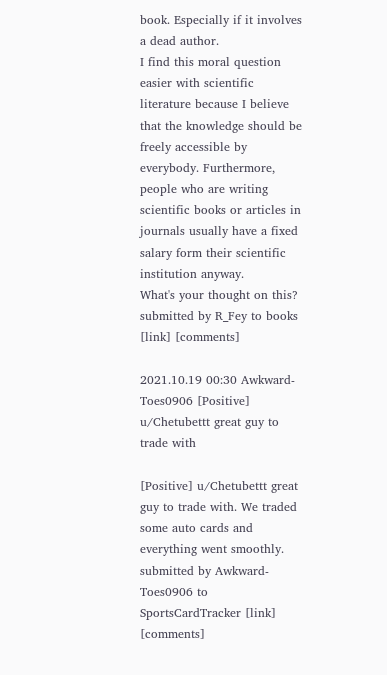book. Especially if it involves a dead author.
I find this moral question easier with scientific literature because I believe that the knowledge should be freely accessible by everybody. Furthermore, people who are writing scientific books or articles in journals usually have a fixed salary form their scientific institution anyway.
What's your thought on this?
submitted by R_Fey to books [link] [comments]

2021.10.19 00:30 Awkward-Toes0906 [Positive] u/Chetubettt great guy to trade with

[Positive] u/Chetubettt great guy to trade with. We traded some auto cards and everything went smoothly.
submitted by Awkward-Toes0906 to SportsCardTracker [link] [comments]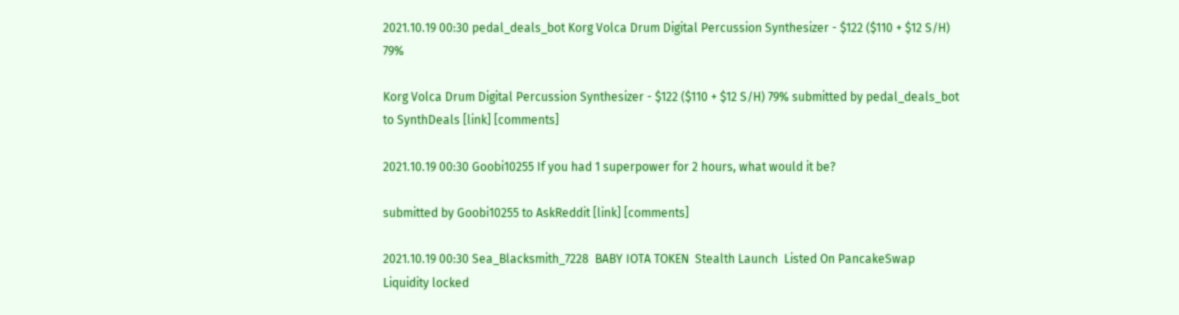2021.10.19 00:30 pedal_deals_bot Korg Volca Drum Digital Percussion Synthesizer - $122 ($110 + $12 S/H) 79%

Korg Volca Drum Digital Percussion Synthesizer - $122 ($110 + $12 S/H) 79% submitted by pedal_deals_bot to SynthDeals [link] [comments]

2021.10.19 00:30 Goobi10255 If you had 1 superpower for 2 hours, what would it be?

submitted by Goobi10255 to AskReddit [link] [comments]

2021.10.19 00:30 Sea_Blacksmith_7228  BABY IOTA TOKEN  Stealth Launch  Listed On PancakeSwap  Liquidity locked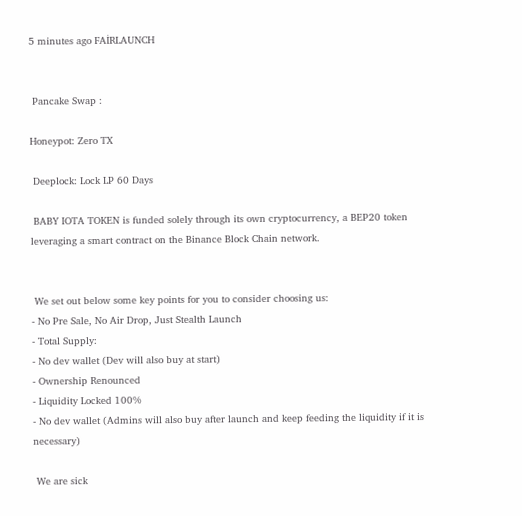5 minutes ago FAİRLAUNCH


 Pancake Swap :

Honeypot: Zero TX

 Deeplock: Lock LP 60 Days

 BABY IOTA TOKEN is funded solely through its own cryptocurrency, a BEP20 token leveraging a smart contract on the Binance Block Chain network.


 We set out below some key points for you to consider choosing us:
- No Pre Sale, No Air Drop, Just Stealth Launch
- Total Supply:
- No dev wallet (Dev will also buy at start)
- Ownership Renounced
- Liquidity Locked 100%
- No dev wallet (Admins will also buy after launch and keep feeding the liquidity if it is necessary)

 We are sick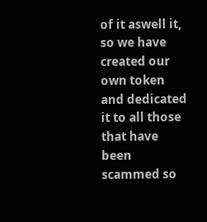of it aswell it, so we have created our own token and dedicated it to all those that have been scammed so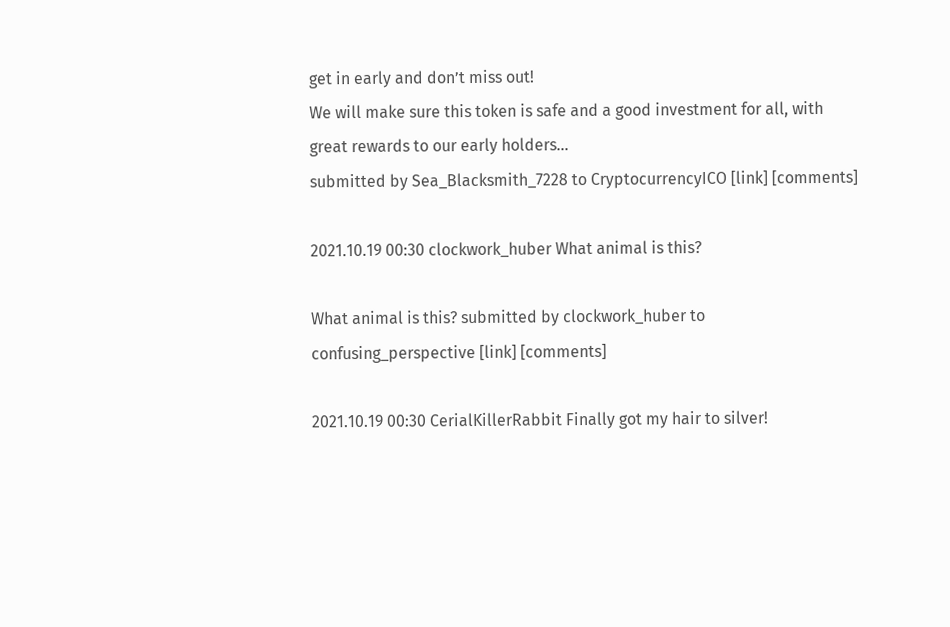get in early and don’t miss out!
We will make sure this token is safe and a good investment for all, with great rewards to our early holders...
submitted by Sea_Blacksmith_7228 to CryptocurrencyICO [link] [comments]

2021.10.19 00:30 clockwork_huber What animal is this?

What animal is this? submitted by clockwork_huber to confusing_perspective [link] [comments]

2021.10.19 00:30 CerialKillerRabbit Finally got my hair to silver!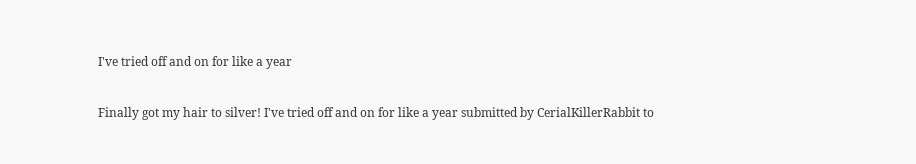I've tried off and on for like a year

Finally got my hair to silver! I've tried off and on for like a year submitted by CerialKillerRabbit to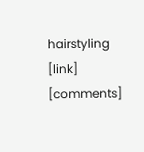hairstyling [link] [comments]